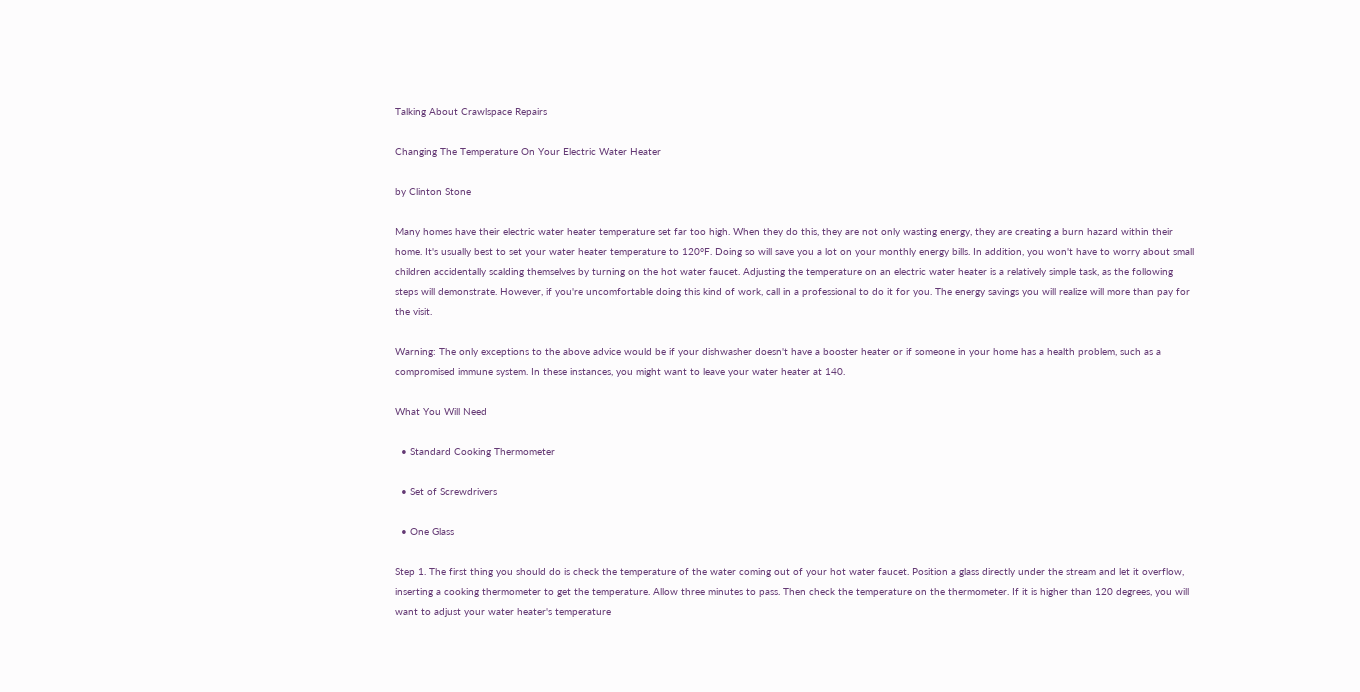Talking About Crawlspace Repairs

Changing The Temperature On Your Electric Water Heater

by Clinton Stone

Many homes have their electric water heater temperature set far too high. When they do this, they are not only wasting energy, they are creating a burn hazard within their home. It's usually best to set your water heater temperature to 120°F. Doing so will save you a lot on your monthly energy bills. In addition, you won't have to worry about small children accidentally scalding themselves by turning on the hot water faucet. Adjusting the temperature on an electric water heater is a relatively simple task, as the following steps will demonstrate. However, if you're uncomfortable doing this kind of work, call in a professional to do it for you. The energy savings you will realize will more than pay for the visit.

Warning: The only exceptions to the above advice would be if your dishwasher doesn't have a booster heater or if someone in your home has a health problem, such as a compromised immune system. In these instances, you might want to leave your water heater at 140.

What You Will Need

  • Standard Cooking Thermometer

  • Set of Screwdrivers

  • One Glass

Step 1. The first thing you should do is check the temperature of the water coming out of your hot water faucet. Position a glass directly under the stream and let it overflow, inserting a cooking thermometer to get the temperature. Allow three minutes to pass. Then check the temperature on the thermometer. If it is higher than 120 degrees, you will want to adjust your water heater's temperature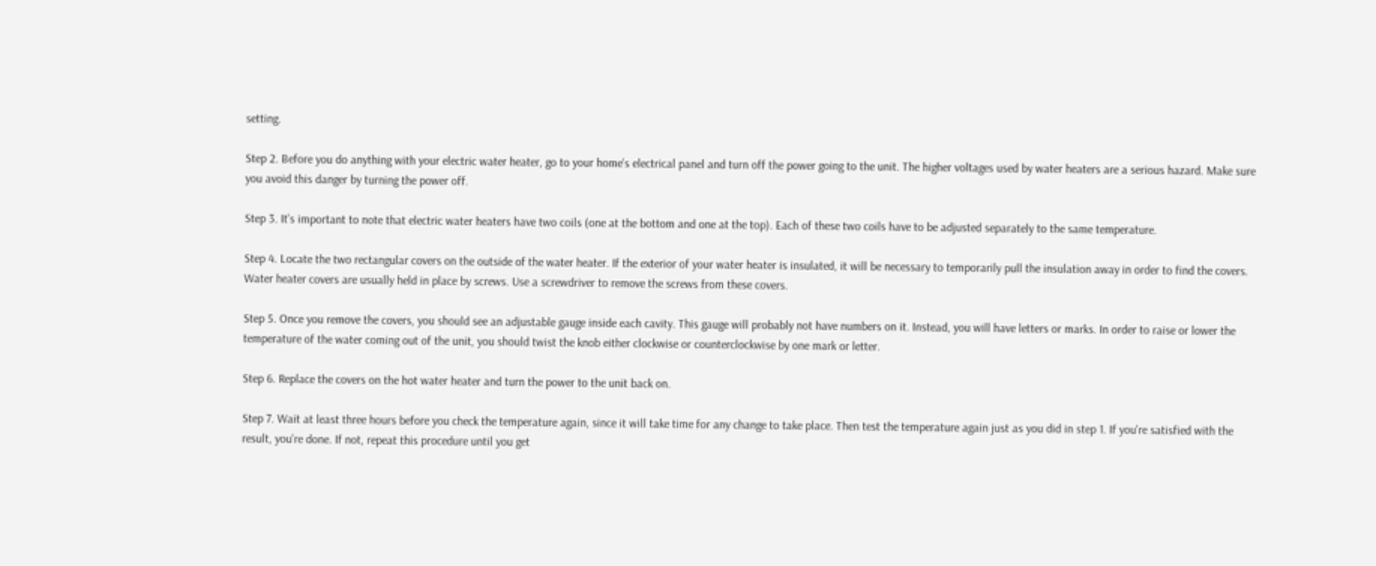setting.

Step 2. Before you do anything with your electric water heater, go to your home's electrical panel and turn off the power going to the unit. The higher voltages used by water heaters are a serious hazard. Make sure you avoid this danger by turning the power off.

Step 3. It's important to note that electric water heaters have two coils (one at the bottom and one at the top). Each of these two coils have to be adjusted separately to the same temperature.

Step 4. Locate the two rectangular covers on the outside of the water heater. If the exterior of your water heater is insulated, it will be necessary to temporarily pull the insulation away in order to find the covers. Water heater covers are usually held in place by screws. Use a screwdriver to remove the screws from these covers.

Step 5. Once you remove the covers, you should see an adjustable gauge inside each cavity. This gauge will probably not have numbers on it. Instead, you will have letters or marks. In order to raise or lower the temperature of the water coming out of the unit, you should twist the knob either clockwise or counterclockwise by one mark or letter.

Step 6. Replace the covers on the hot water heater and turn the power to the unit back on.

Step 7. Wait at least three hours before you check the temperature again, since it will take time for any change to take place. Then test the temperature again just as you did in step 1. If you're satisfied with the result, you're done. If not, repeat this procedure until you get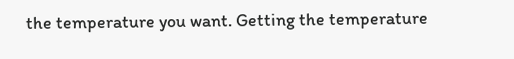the temperature you want. Getting the temperature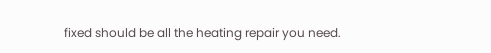fixed should be all the heating repair you need.